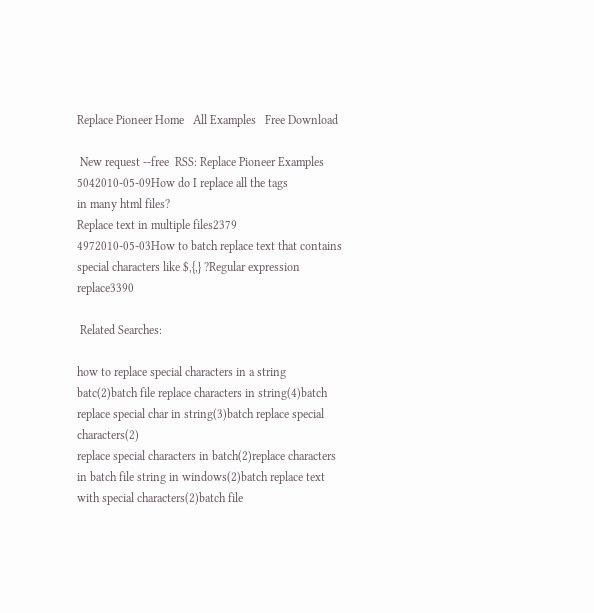Replace Pioneer Home   All Examples   Free Download

 New request --free  RSS: Replace Pioneer Examples
5042010-05-09How do I replace all the tags
in many html files?
Replace text in multiple files2379
4972010-05-03How to batch replace text that contains special characters like $,{,} ?Regular expression replace3390

 Related Searches:

how to replace special characters in a string batc(2)batch file replace characters in string(4)batch replace special char in string(3)batch replace special characters(2)
replace special characters in batch(2)replace characters in batch file string in windows(2)batch replace text with special characters(2)batch file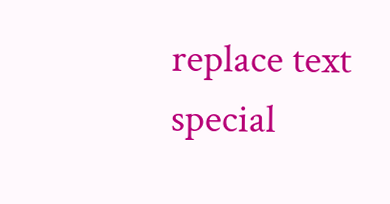replace text special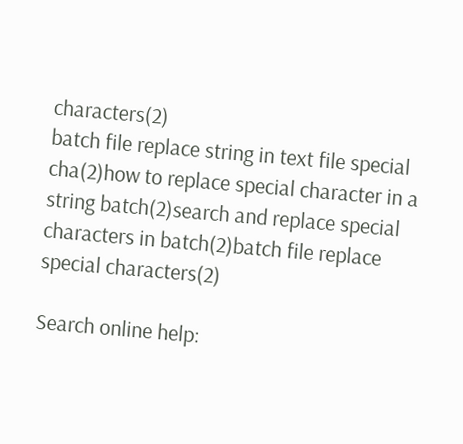characters(2)
batch file replace string in text file special cha(2)how to replace special character in a string batch(2)search and replace special characters in batch(2)batch file replace special characters(2)

Search online help: